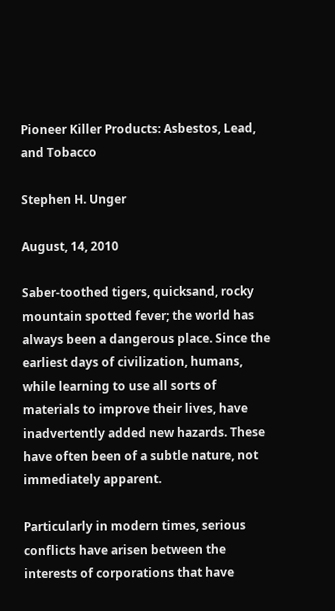Pioneer Killer Products: Asbestos, Lead, and Tobacco

Stephen H. Unger

August, 14, 2010

Saber-toothed tigers, quicksand, rocky mountain spotted fever; the world has always been a dangerous place. Since the earliest days of civilization, humans, while learning to use all sorts of materials to improve their lives, have inadvertently added new hazards. These have often been of a subtle nature, not immediately apparent.

Particularly in modern times, serious conflicts have arisen between the interests of corporations that have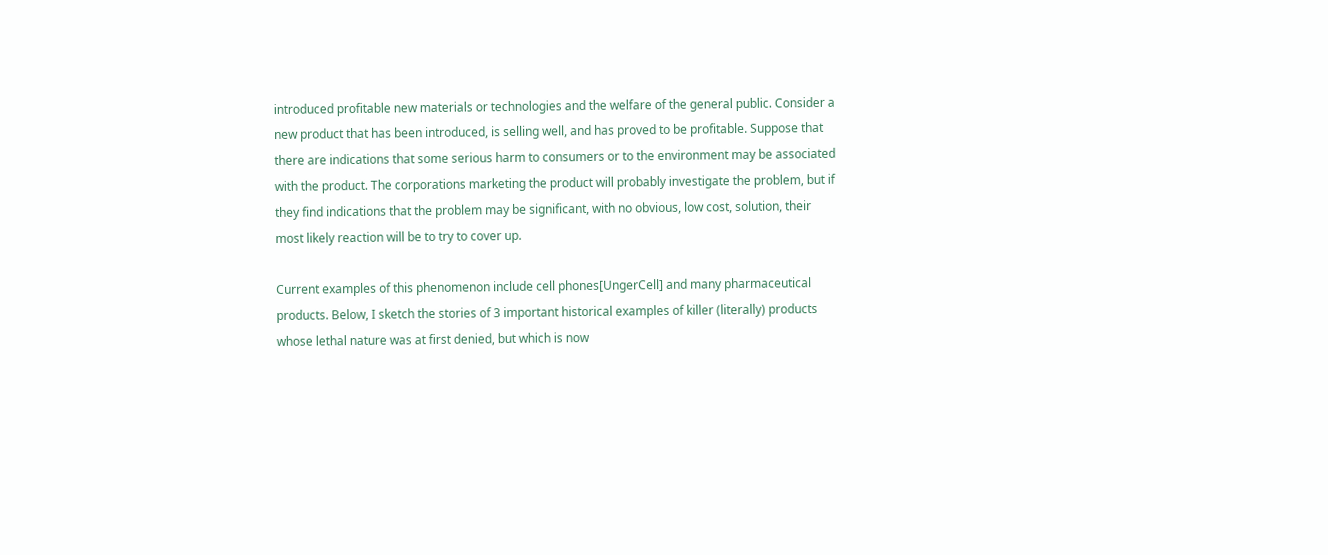introduced profitable new materials or technologies and the welfare of the general public. Consider a new product that has been introduced, is selling well, and has proved to be profitable. Suppose that there are indications that some serious harm to consumers or to the environment may be associated with the product. The corporations marketing the product will probably investigate the problem, but if they find indications that the problem may be significant, with no obvious, low cost, solution, their most likely reaction will be to try to cover up.

Current examples of this phenomenon include cell phones[UngerCell] and many pharmaceutical products. Below, I sketch the stories of 3 important historical examples of killer (literally) products whose lethal nature was at first denied, but which is now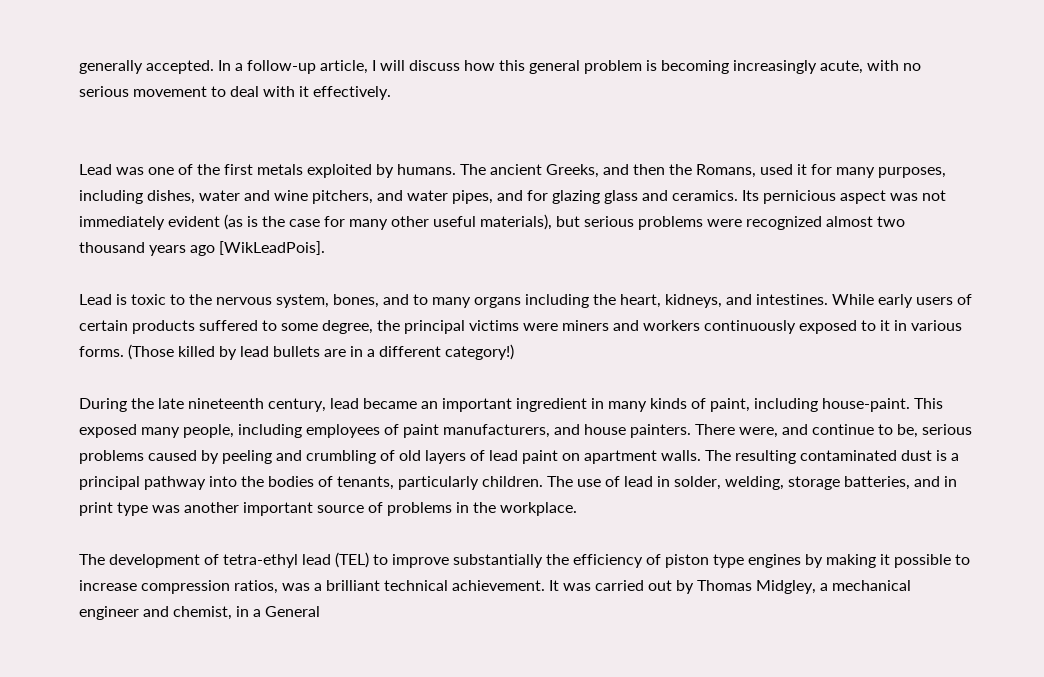generally accepted. In a follow-up article, I will discuss how this general problem is becoming increasingly acute, with no serious movement to deal with it effectively.


Lead was one of the first metals exploited by humans. The ancient Greeks, and then the Romans, used it for many purposes, including dishes, water and wine pitchers, and water pipes, and for glazing glass and ceramics. Its pernicious aspect was not immediately evident (as is the case for many other useful materials), but serious problems were recognized almost two thousand years ago [WikLeadPois].

Lead is toxic to the nervous system, bones, and to many organs including the heart, kidneys, and intestines. While early users of certain products suffered to some degree, the principal victims were miners and workers continuously exposed to it in various forms. (Those killed by lead bullets are in a different category!)

During the late nineteenth century, lead became an important ingredient in many kinds of paint, including house-paint. This exposed many people, including employees of paint manufacturers, and house painters. There were, and continue to be, serious problems caused by peeling and crumbling of old layers of lead paint on apartment walls. The resulting contaminated dust is a principal pathway into the bodies of tenants, particularly children. The use of lead in solder, welding, storage batteries, and in print type was another important source of problems in the workplace.

The development of tetra-ethyl lead (TEL) to improve substantially the efficiency of piston type engines by making it possible to increase compression ratios, was a brilliant technical achievement. It was carried out by Thomas Midgley, a mechanical engineer and chemist, in a General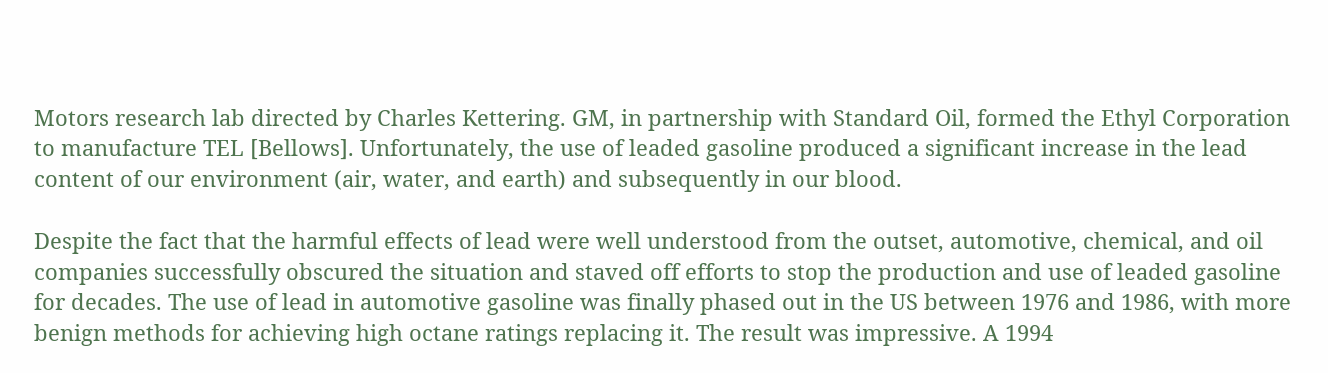Motors research lab directed by Charles Kettering. GM, in partnership with Standard Oil, formed the Ethyl Corporation to manufacture TEL [Bellows]. Unfortunately, the use of leaded gasoline produced a significant increase in the lead content of our environment (air, water, and earth) and subsequently in our blood.

Despite the fact that the harmful effects of lead were well understood from the outset, automotive, chemical, and oil companies successfully obscured the situation and staved off efforts to stop the production and use of leaded gasoline for decades. The use of lead in automotive gasoline was finally phased out in the US between 1976 and 1986, with more benign methods for achieving high octane ratings replacing it. The result was impressive. A 1994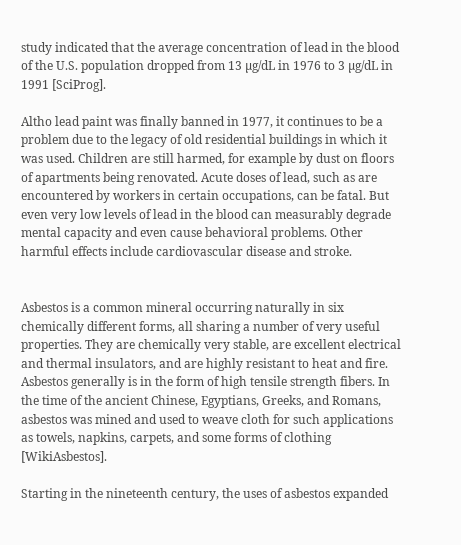study indicated that the average concentration of lead in the blood of the U.S. population dropped from 13 µg/dL in 1976 to 3 µg/dL in 1991 [SciProg].

Altho lead paint was finally banned in 1977, it continues to be a problem due to the legacy of old residential buildings in which it was used. Children are still harmed, for example by dust on floors of apartments being renovated. Acute doses of lead, such as are encountered by workers in certain occupations, can be fatal. But even very low levels of lead in the blood can measurably degrade mental capacity and even cause behavioral problems. Other harmful effects include cardiovascular disease and stroke.


Asbestos is a common mineral occurring naturally in six chemically different forms, all sharing a number of very useful properties. They are chemically very stable, are excellent electrical and thermal insulators, and are highly resistant to heat and fire. Asbestos generally is in the form of high tensile strength fibers. In the time of the ancient Chinese, Egyptians, Greeks, and Romans, asbestos was mined and used to weave cloth for such applications as towels, napkins, carpets, and some forms of clothing [WikiAsbestos].

Starting in the nineteenth century, the uses of asbestos expanded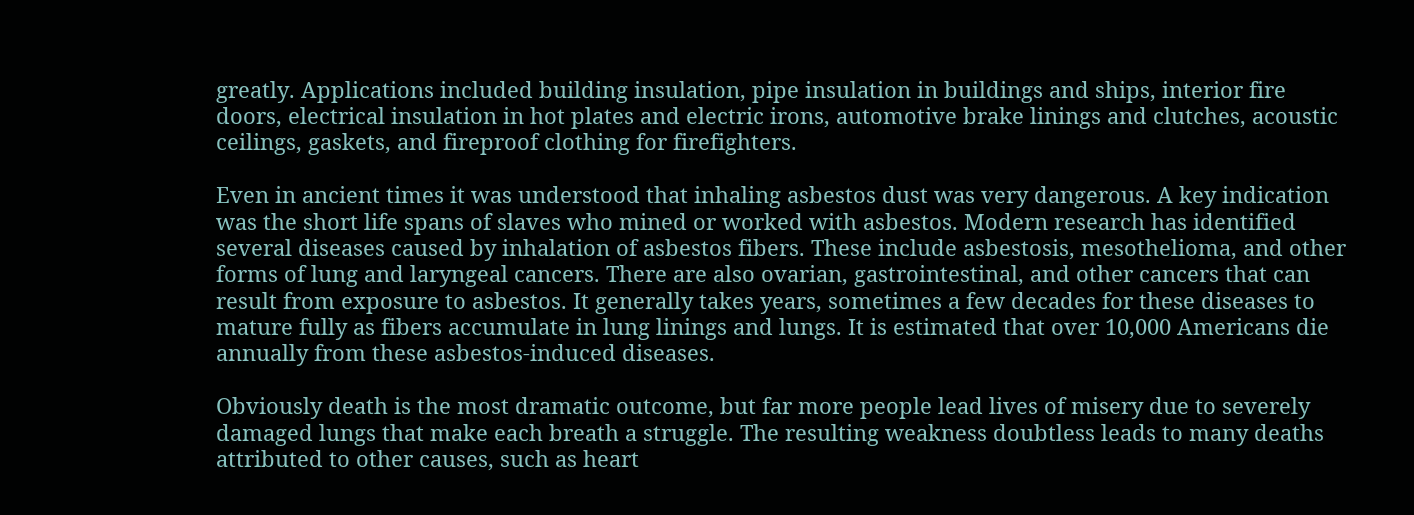greatly. Applications included building insulation, pipe insulation in buildings and ships, interior fire doors, electrical insulation in hot plates and electric irons, automotive brake linings and clutches, acoustic ceilings, gaskets, and fireproof clothing for firefighters.

Even in ancient times it was understood that inhaling asbestos dust was very dangerous. A key indication was the short life spans of slaves who mined or worked with asbestos. Modern research has identified several diseases caused by inhalation of asbestos fibers. These include asbestosis, mesothelioma, and other forms of lung and laryngeal cancers. There are also ovarian, gastrointestinal, and other cancers that can result from exposure to asbestos. It generally takes years, sometimes a few decades for these diseases to mature fully as fibers accumulate in lung linings and lungs. It is estimated that over 10,000 Americans die annually from these asbestos-induced diseases.

Obviously death is the most dramatic outcome, but far more people lead lives of misery due to severely damaged lungs that make each breath a struggle. The resulting weakness doubtless leads to many deaths attributed to other causes, such as heart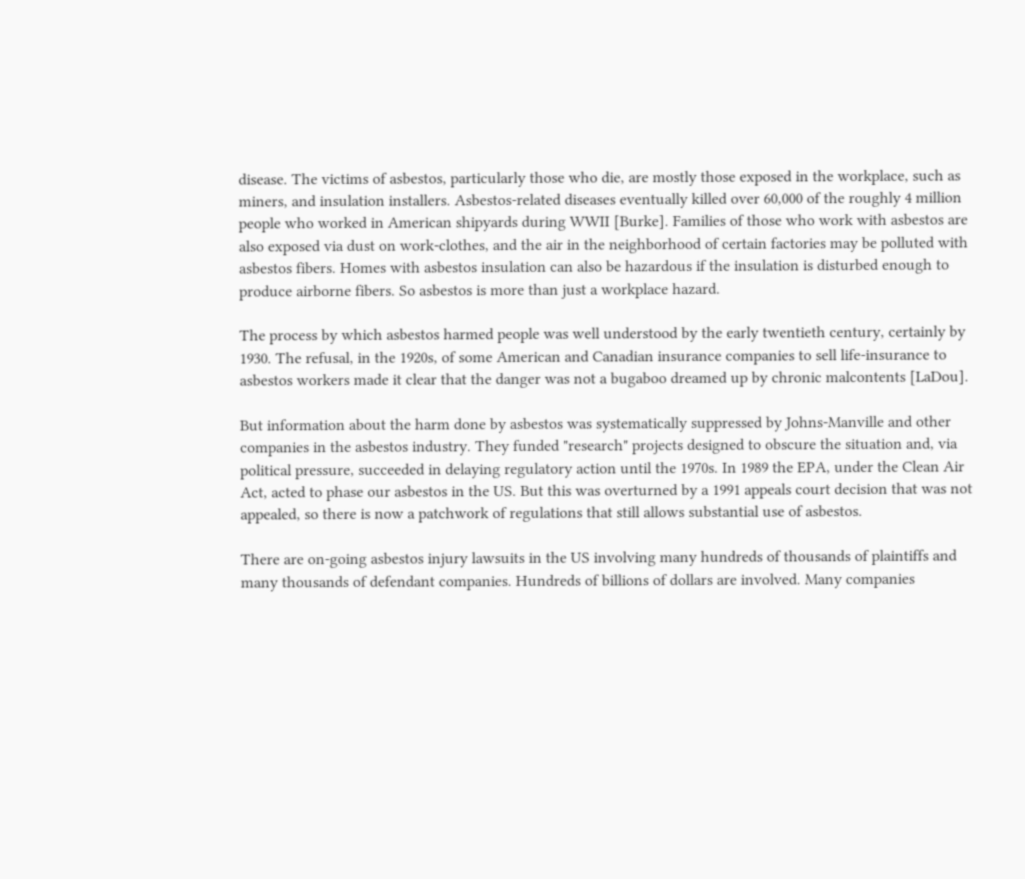disease. The victims of asbestos, particularly those who die, are mostly those exposed in the workplace, such as miners, and insulation installers. Asbestos-related diseases eventually killed over 60,000 of the roughly 4 million people who worked in American shipyards during WWII [Burke]. Families of those who work with asbestos are also exposed via dust on work-clothes, and the air in the neighborhood of certain factories may be polluted with asbestos fibers. Homes with asbestos insulation can also be hazardous if the insulation is disturbed enough to produce airborne fibers. So asbestos is more than just a workplace hazard.

The process by which asbestos harmed people was well understood by the early twentieth century, certainly by 1930. The refusal, in the 1920s, of some American and Canadian insurance companies to sell life-insurance to asbestos workers made it clear that the danger was not a bugaboo dreamed up by chronic malcontents [LaDou].

But information about the harm done by asbestos was systematically suppressed by Johns-Manville and other companies in the asbestos industry. They funded "research" projects designed to obscure the situation and, via political pressure, succeeded in delaying regulatory action until the 1970s. In 1989 the EPA, under the Clean Air Act, acted to phase our asbestos in the US. But this was overturned by a 1991 appeals court decision that was not appealed, so there is now a patchwork of regulations that still allows substantial use of asbestos.

There are on-going asbestos injury lawsuits in the US involving many hundreds of thousands of plaintiffs and many thousands of defendant companies. Hundreds of billions of dollars are involved. Many companies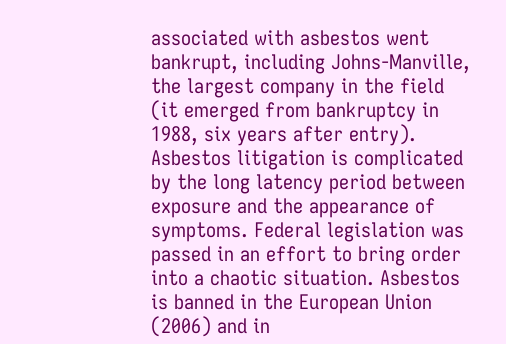associated with asbestos went bankrupt, including Johns-Manville, the largest company in the field (it emerged from bankruptcy in 1988, six years after entry). Asbestos litigation is complicated by the long latency period between exposure and the appearance of symptoms. Federal legislation was passed in an effort to bring order into a chaotic situation. Asbestos is banned in the European Union (2006) and in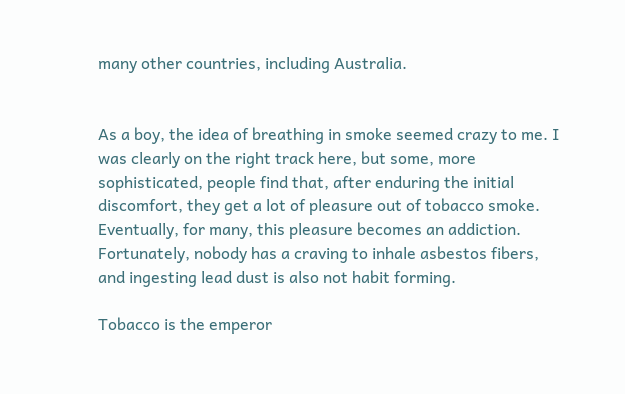many other countries, including Australia.


As a boy, the idea of breathing in smoke seemed crazy to me. I was clearly on the right track here, but some, more sophisticated, people find that, after enduring the initial discomfort, they get a lot of pleasure out of tobacco smoke. Eventually, for many, this pleasure becomes an addiction. Fortunately, nobody has a craving to inhale asbestos fibers, and ingesting lead dust is also not habit forming.

Tobacco is the emperor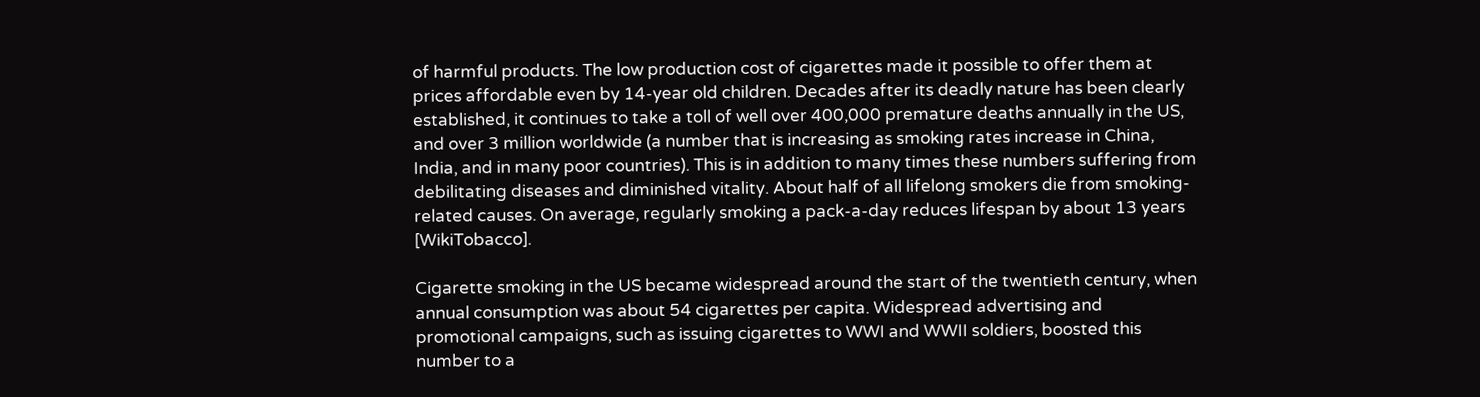of harmful products. The low production cost of cigarettes made it possible to offer them at prices affordable even by 14-year old children. Decades after its deadly nature has been clearly established, it continues to take a toll of well over 400,000 premature deaths annually in the US, and over 3 million worldwide (a number that is increasing as smoking rates increase in China, India, and in many poor countries). This is in addition to many times these numbers suffering from debilitating diseases and diminished vitality. About half of all lifelong smokers die from smoking-related causes. On average, regularly smoking a pack-a-day reduces lifespan by about 13 years [WikiTobacco].

Cigarette smoking in the US became widespread around the start of the twentieth century, when annual consumption was about 54 cigarettes per capita. Widespread advertising and promotional campaigns, such as issuing cigarettes to WWI and WWII soldiers, boosted this number to a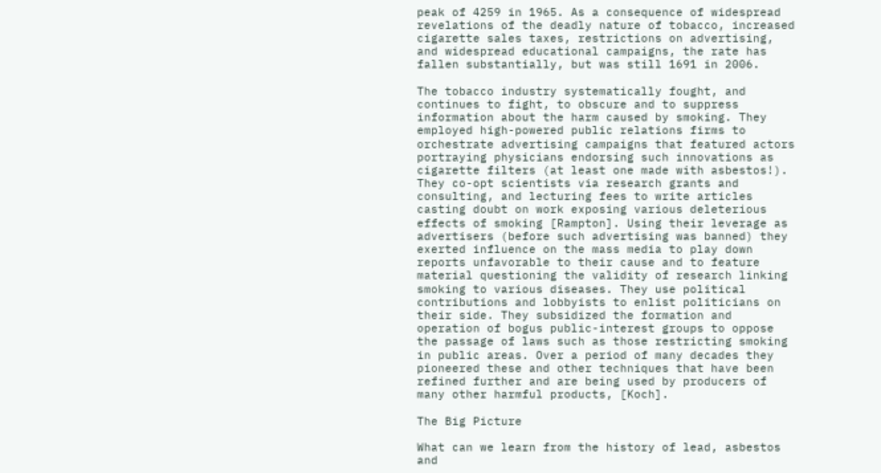peak of 4259 in 1965. As a consequence of widespread revelations of the deadly nature of tobacco, increased cigarette sales taxes, restrictions on advertising, and widespread educational campaigns, the rate has fallen substantially, but was still 1691 in 2006.

The tobacco industry systematically fought, and continues to fight, to obscure and to suppress information about the harm caused by smoking. They employed high-powered public relations firms to orchestrate advertising campaigns that featured actors portraying physicians endorsing such innovations as cigarette filters (at least one made with asbestos!). They co-opt scientists via research grants and consulting, and lecturing fees to write articles casting doubt on work exposing various deleterious effects of smoking [Rampton]. Using their leverage as advertisers (before such advertising was banned) they exerted influence on the mass media to play down reports unfavorable to their cause and to feature material questioning the validity of research linking smoking to various diseases. They use political contributions and lobbyists to enlist politicians on their side. They subsidized the formation and operation of bogus public-interest groups to oppose the passage of laws such as those restricting smoking in public areas. Over a period of many decades they pioneered these and other techniques that have been refined further and are being used by producers of many other harmful products, [Koch].

The Big Picture

What can we learn from the history of lead, asbestos and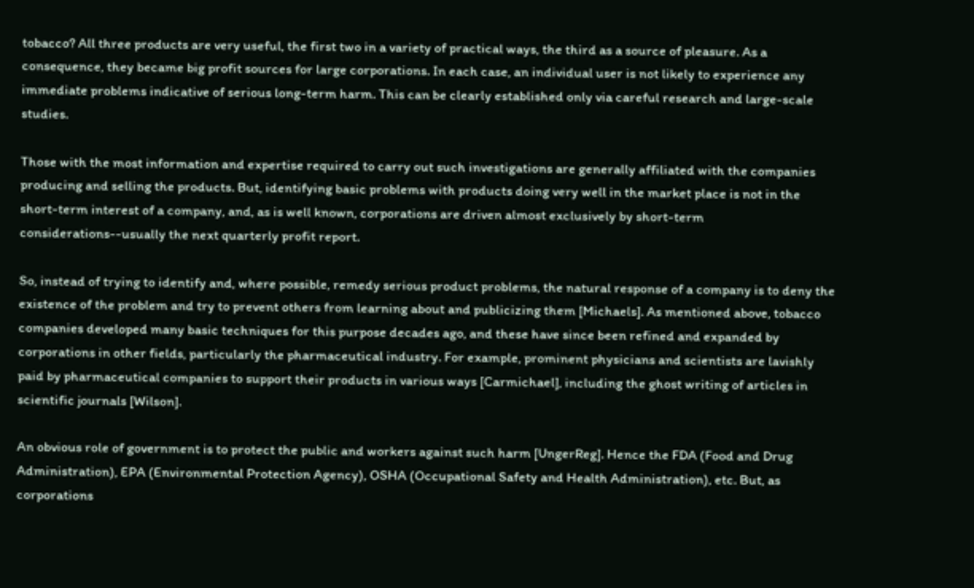tobacco? All three products are very useful, the first two in a variety of practical ways, the third as a source of pleasure. As a consequence, they became big profit sources for large corporations. In each case, an individual user is not likely to experience any immediate problems indicative of serious long-term harm. This can be clearly established only via careful research and large-scale studies.

Those with the most information and expertise required to carry out such investigations are generally affiliated with the companies producing and selling the products. But, identifying basic problems with products doing very well in the market place is not in the short-term interest of a company, and, as is well known, corporations are driven almost exclusively by short-term considerations--usually the next quarterly profit report.

So, instead of trying to identify and, where possible, remedy serious product problems, the natural response of a company is to deny the existence of the problem and try to prevent others from learning about and publicizing them [Michaels]. As mentioned above, tobacco companies developed many basic techniques for this purpose decades ago, and these have since been refined and expanded by corporations in other fields, particularly the pharmaceutical industry. For example, prominent physicians and scientists are lavishly paid by pharmaceutical companies to support their products in various ways [Carmichael], including the ghost writing of articles in scientific journals [Wilson].

An obvious role of government is to protect the public and workers against such harm [UngerReg]. Hence the FDA (Food and Drug Administration), EPA (Environmental Protection Agency), OSHA (Occupational Safety and Health Administration), etc. But, as corporations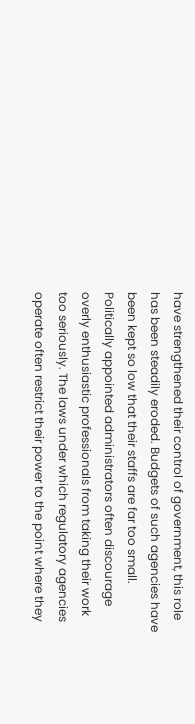have strengthened their control of government, this role has been steadily eroded. Budgets of such agencies have been kept so low that their staffs are far too small. Politically appointed administrators often discourage overly enthusiastic professionals from taking their work too seriously. The laws under which regulatory agencies operate often restrict their power to the point where they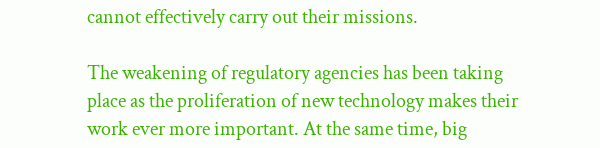cannot effectively carry out their missions.

The weakening of regulatory agencies has been taking place as the proliferation of new technology makes their work ever more important. At the same time, big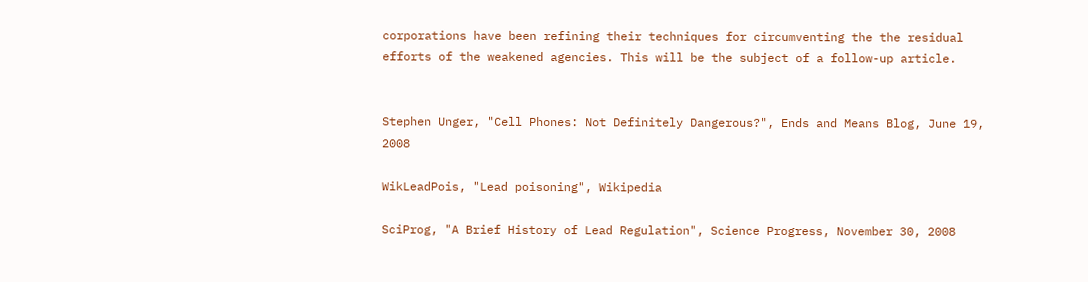corporations have been refining their techniques for circumventing the the residual efforts of the weakened agencies. This will be the subject of a follow-up article.


Stephen Unger, "Cell Phones: Not Definitely Dangerous?", Ends and Means Blog, June 19, 2008

WikLeadPois, "Lead poisoning", Wikipedia

SciProg, "A Brief History of Lead Regulation", Science Progress, November 30, 2008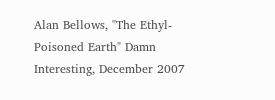Alan Bellows, "The Ethyl-Poisoned Earth" Damn Interesting, December 2007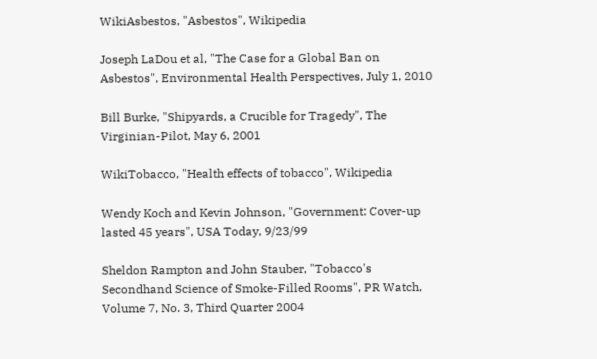WikiAsbestos, "Asbestos", Wikipedia

Joseph LaDou et al, "The Case for a Global Ban on Asbestos", Environmental Health Perspectives, July 1, 2010

Bill Burke, "Shipyards, a Crucible for Tragedy", The Virginian-Pilot, May 6, 2001

WikiTobacco, "Health effects of tobacco", Wikipedia

Wendy Koch and Kevin Johnson, "Government: Cover-up lasted 45 years", USA Today, 9/23/99

Sheldon Rampton and John Stauber, "Tobacco's Secondhand Science of Smoke-Filled Rooms", PR Watch, Volume 7, No. 3, Third Quarter 2004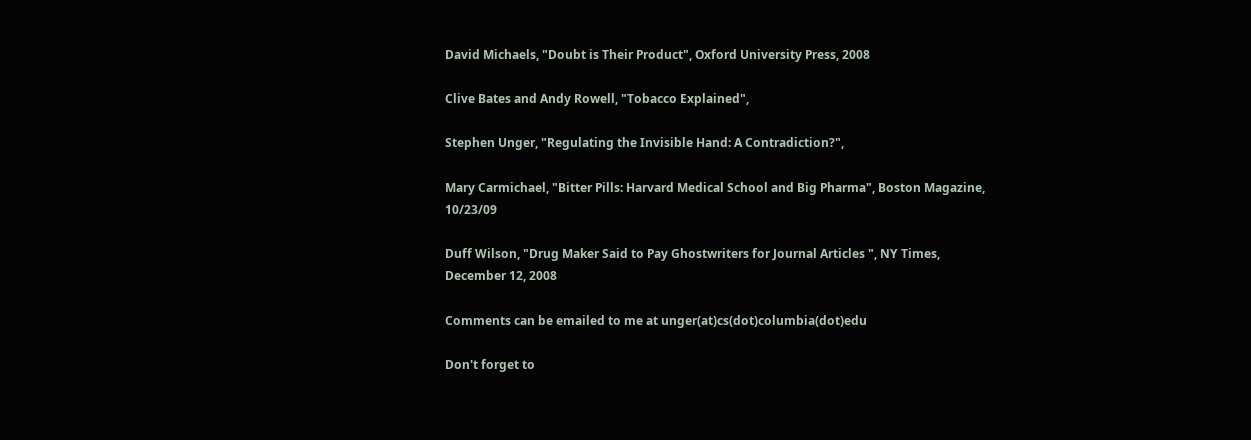David Michaels, "Doubt is Their Product", Oxford University Press, 2008

Clive Bates and Andy Rowell, "Tobacco Explained",

Stephen Unger, "Regulating the Invisible Hand: A Contradiction?",

Mary Carmichael, "Bitter Pills: Harvard Medical School and Big Pharma", Boston Magazine, 10/23/09

Duff Wilson, "Drug Maker Said to Pay Ghostwriters for Journal Articles ", NY Times, December 12, 2008

Comments can be emailed to me at unger(at)cs(dot)columbia(dot)edu

Don't forget to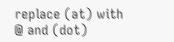replace (at) with @ and (dot)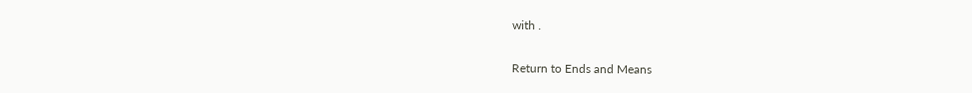with .

Return to Ends and Means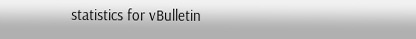statistics for vBulletin